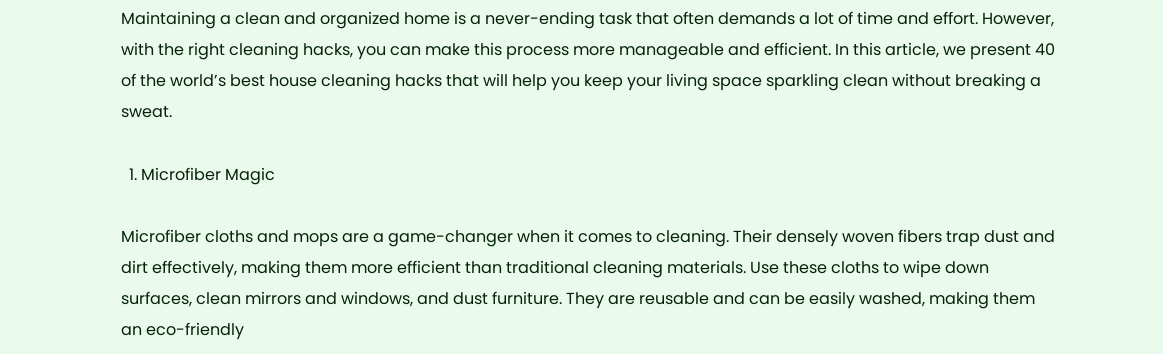Maintaining a clean and organized home is a never-ending task that often demands a lot of time and effort. However, with the right cleaning hacks, you can make this process more manageable and efficient. In this article, we present 40 of the world’s best house cleaning hacks that will help you keep your living space sparkling clean without breaking a sweat.

  1. Microfiber Magic

Microfiber cloths and mops are a game-changer when it comes to cleaning. Their densely woven fibers trap dust and dirt effectively, making them more efficient than traditional cleaning materials. Use these cloths to wipe down surfaces, clean mirrors and windows, and dust furniture. They are reusable and can be easily washed, making them an eco-friendly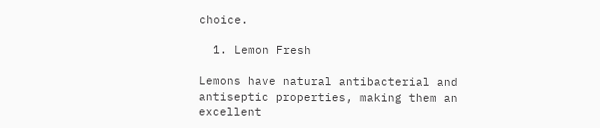choice.

  1. Lemon Fresh

Lemons have natural antibacterial and antiseptic properties, making them an excellent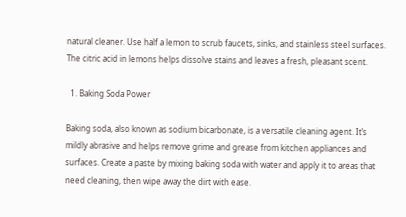natural cleaner. Use half a lemon to scrub faucets, sinks, and stainless steel surfaces. The citric acid in lemons helps dissolve stains and leaves a fresh, pleasant scent.

  1. Baking Soda Power

Baking soda, also known as sodium bicarbonate, is a versatile cleaning agent. It’s mildly abrasive and helps remove grime and grease from kitchen appliances and surfaces. Create a paste by mixing baking soda with water and apply it to areas that need cleaning, then wipe away the dirt with ease.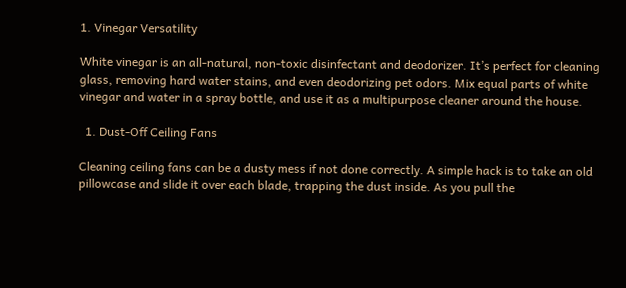1. Vinegar Versatility

White vinegar is an all-natural, non-toxic disinfectant and deodorizer. It’s perfect for cleaning glass, removing hard water stains, and even deodorizing pet odors. Mix equal parts of white vinegar and water in a spray bottle, and use it as a multipurpose cleaner around the house.

  1. Dust-Off Ceiling Fans

Cleaning ceiling fans can be a dusty mess if not done correctly. A simple hack is to take an old pillowcase and slide it over each blade, trapping the dust inside. As you pull the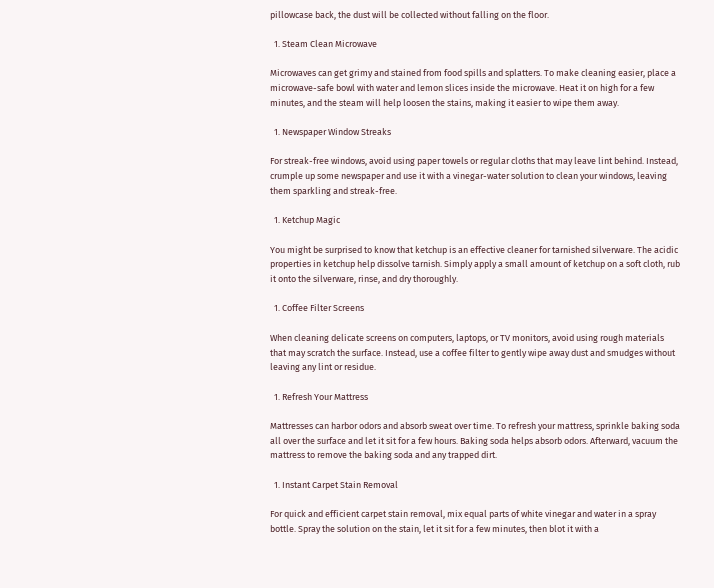pillowcase back, the dust will be collected without falling on the floor.

  1. Steam Clean Microwave

Microwaves can get grimy and stained from food spills and splatters. To make cleaning easier, place a microwave-safe bowl with water and lemon slices inside the microwave. Heat it on high for a few minutes, and the steam will help loosen the stains, making it easier to wipe them away.

  1. Newspaper Window Streaks

For streak-free windows, avoid using paper towels or regular cloths that may leave lint behind. Instead, crumple up some newspaper and use it with a vinegar-water solution to clean your windows, leaving them sparkling and streak-free.

  1. Ketchup Magic

You might be surprised to know that ketchup is an effective cleaner for tarnished silverware. The acidic properties in ketchup help dissolve tarnish. Simply apply a small amount of ketchup on a soft cloth, rub it onto the silverware, rinse, and dry thoroughly.

  1. Coffee Filter Screens

When cleaning delicate screens on computers, laptops, or TV monitors, avoid using rough materials that may scratch the surface. Instead, use a coffee filter to gently wipe away dust and smudges without leaving any lint or residue.

  1. Refresh Your Mattress

Mattresses can harbor odors and absorb sweat over time. To refresh your mattress, sprinkle baking soda all over the surface and let it sit for a few hours. Baking soda helps absorb odors. Afterward, vacuum the mattress to remove the baking soda and any trapped dirt.

  1. Instant Carpet Stain Removal

For quick and efficient carpet stain removal, mix equal parts of white vinegar and water in a spray bottle. Spray the solution on the stain, let it sit for a few minutes, then blot it with a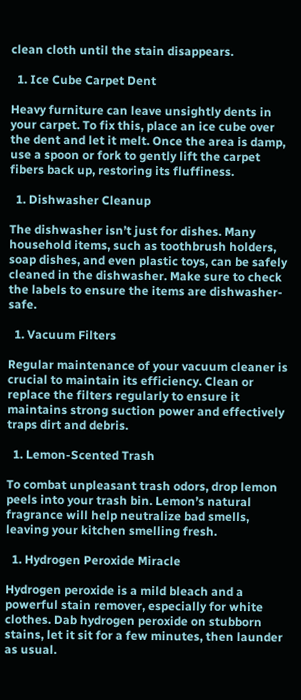clean cloth until the stain disappears.

  1. Ice Cube Carpet Dent

Heavy furniture can leave unsightly dents in your carpet. To fix this, place an ice cube over the dent and let it melt. Once the area is damp, use a spoon or fork to gently lift the carpet fibers back up, restoring its fluffiness.

  1. Dishwasher Cleanup

The dishwasher isn’t just for dishes. Many household items, such as toothbrush holders, soap dishes, and even plastic toys, can be safely cleaned in the dishwasher. Make sure to check the labels to ensure the items are dishwasher-safe.

  1. Vacuum Filters

Regular maintenance of your vacuum cleaner is crucial to maintain its efficiency. Clean or replace the filters regularly to ensure it maintains strong suction power and effectively traps dirt and debris.

  1. Lemon-Scented Trash

To combat unpleasant trash odors, drop lemon peels into your trash bin. Lemon’s natural fragrance will help neutralize bad smells, leaving your kitchen smelling fresh.

  1. Hydrogen Peroxide Miracle

Hydrogen peroxide is a mild bleach and a powerful stain remover, especially for white clothes. Dab hydrogen peroxide on stubborn stains, let it sit for a few minutes, then launder as usual.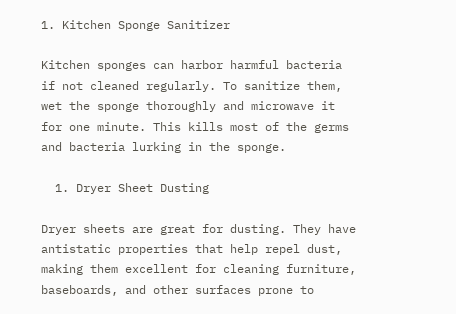1. Kitchen Sponge Sanitizer

Kitchen sponges can harbor harmful bacteria if not cleaned regularly. To sanitize them, wet the sponge thoroughly and microwave it for one minute. This kills most of the germs and bacteria lurking in the sponge.

  1. Dryer Sheet Dusting

Dryer sheets are great for dusting. They have antistatic properties that help repel dust, making them excellent for cleaning furniture, baseboards, and other surfaces prone to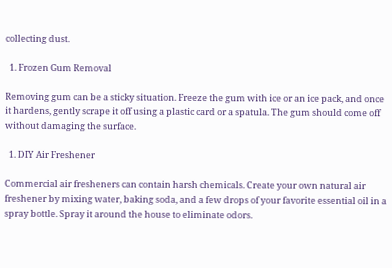collecting dust.

  1. Frozen Gum Removal

Removing gum can be a sticky situation. Freeze the gum with ice or an ice pack, and once it hardens, gently scrape it off using a plastic card or a spatula. The gum should come off without damaging the surface.

  1. DIY Air Freshener

Commercial air fresheners can contain harsh chemicals. Create your own natural air freshener by mixing water, baking soda, and a few drops of your favorite essential oil in a spray bottle. Spray it around the house to eliminate odors.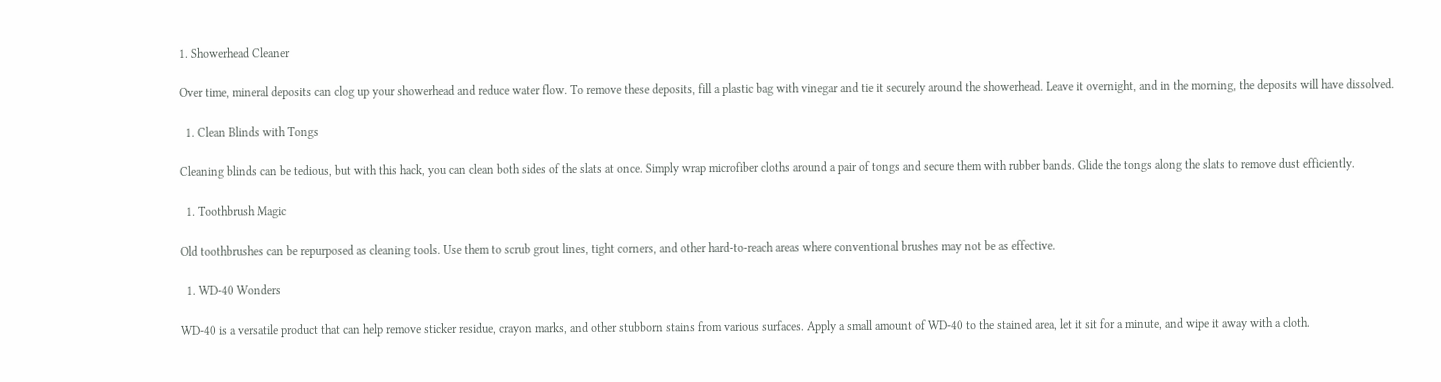1. Showerhead Cleaner

Over time, mineral deposits can clog up your showerhead and reduce water flow. To remove these deposits, fill a plastic bag with vinegar and tie it securely around the showerhead. Leave it overnight, and in the morning, the deposits will have dissolved.

  1. Clean Blinds with Tongs

Cleaning blinds can be tedious, but with this hack, you can clean both sides of the slats at once. Simply wrap microfiber cloths around a pair of tongs and secure them with rubber bands. Glide the tongs along the slats to remove dust efficiently.

  1. Toothbrush Magic

Old toothbrushes can be repurposed as cleaning tools. Use them to scrub grout lines, tight corners, and other hard-to-reach areas where conventional brushes may not be as effective.

  1. WD-40 Wonders

WD-40 is a versatile product that can help remove sticker residue, crayon marks, and other stubborn stains from various surfaces. Apply a small amount of WD-40 to the stained area, let it sit for a minute, and wipe it away with a cloth.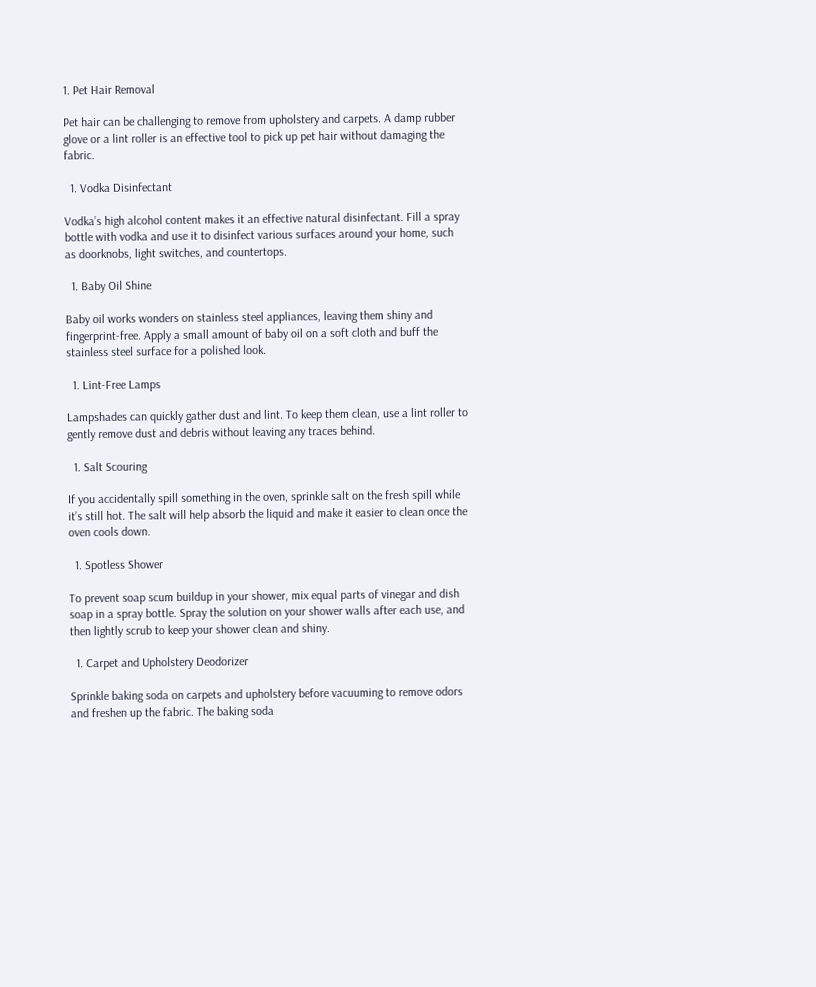1. Pet Hair Removal

Pet hair can be challenging to remove from upholstery and carpets. A damp rubber glove or a lint roller is an effective tool to pick up pet hair without damaging the fabric.

  1. Vodka Disinfectant

Vodka’s high alcohol content makes it an effective natural disinfectant. Fill a spray bottle with vodka and use it to disinfect various surfaces around your home, such as doorknobs, light switches, and countertops.

  1. Baby Oil Shine

Baby oil works wonders on stainless steel appliances, leaving them shiny and fingerprint-free. Apply a small amount of baby oil on a soft cloth and buff the stainless steel surface for a polished look.

  1. Lint-Free Lamps

Lampshades can quickly gather dust and lint. To keep them clean, use a lint roller to gently remove dust and debris without leaving any traces behind.

  1. Salt Scouring

If you accidentally spill something in the oven, sprinkle salt on the fresh spill while it’s still hot. The salt will help absorb the liquid and make it easier to clean once the oven cools down.

  1. Spotless Shower

To prevent soap scum buildup in your shower, mix equal parts of vinegar and dish soap in a spray bottle. Spray the solution on your shower walls after each use, and then lightly scrub to keep your shower clean and shiny.

  1. Carpet and Upholstery Deodorizer

Sprinkle baking soda on carpets and upholstery before vacuuming to remove odors and freshen up the fabric. The baking soda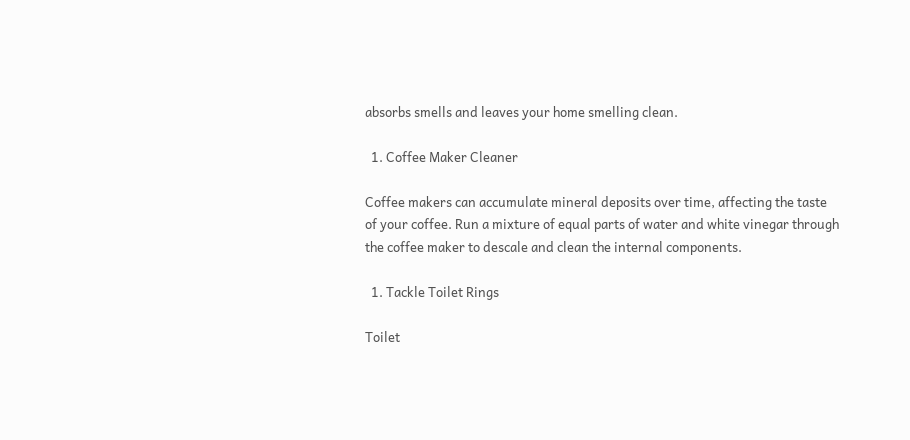absorbs smells and leaves your home smelling clean.

  1. Coffee Maker Cleaner

Coffee makers can accumulate mineral deposits over time, affecting the taste of your coffee. Run a mixture of equal parts of water and white vinegar through the coffee maker to descale and clean the internal components.

  1. Tackle Toilet Rings

Toilet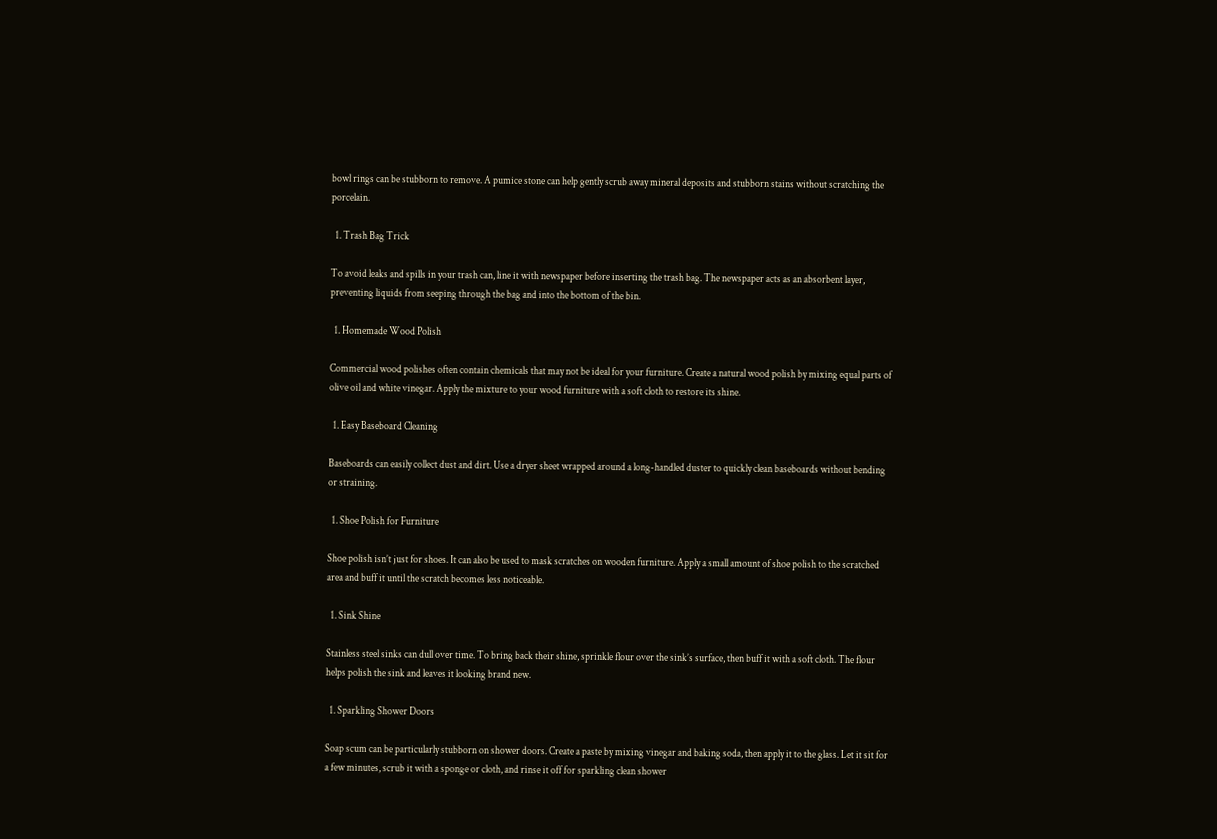bowl rings can be stubborn to remove. A pumice stone can help gently scrub away mineral deposits and stubborn stains without scratching the porcelain.

  1. Trash Bag Trick

To avoid leaks and spills in your trash can, line it with newspaper before inserting the trash bag. The newspaper acts as an absorbent layer, preventing liquids from seeping through the bag and into the bottom of the bin.

  1. Homemade Wood Polish

Commercial wood polishes often contain chemicals that may not be ideal for your furniture. Create a natural wood polish by mixing equal parts of olive oil and white vinegar. Apply the mixture to your wood furniture with a soft cloth to restore its shine.

  1. Easy Baseboard Cleaning

Baseboards can easily collect dust and dirt. Use a dryer sheet wrapped around a long-handled duster to quickly clean baseboards without bending or straining.

  1. Shoe Polish for Furniture

Shoe polish isn’t just for shoes. It can also be used to mask scratches on wooden furniture. Apply a small amount of shoe polish to the scratched area and buff it until the scratch becomes less noticeable.

  1. Sink Shine

Stainless steel sinks can dull over time. To bring back their shine, sprinkle flour over the sink’s surface, then buff it with a soft cloth. The flour helps polish the sink and leaves it looking brand new.

  1. Sparkling Shower Doors

Soap scum can be particularly stubborn on shower doors. Create a paste by mixing vinegar and baking soda, then apply it to the glass. Let it sit for a few minutes, scrub it with a sponge or cloth, and rinse it off for sparkling clean shower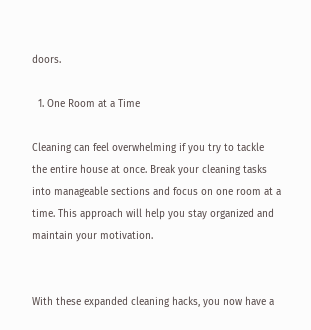doors.

  1. One Room at a Time

Cleaning can feel overwhelming if you try to tackle the entire house at once. Break your cleaning tasks into manageable sections and focus on one room at a time. This approach will help you stay organized and maintain your motivation.


With these expanded cleaning hacks, you now have a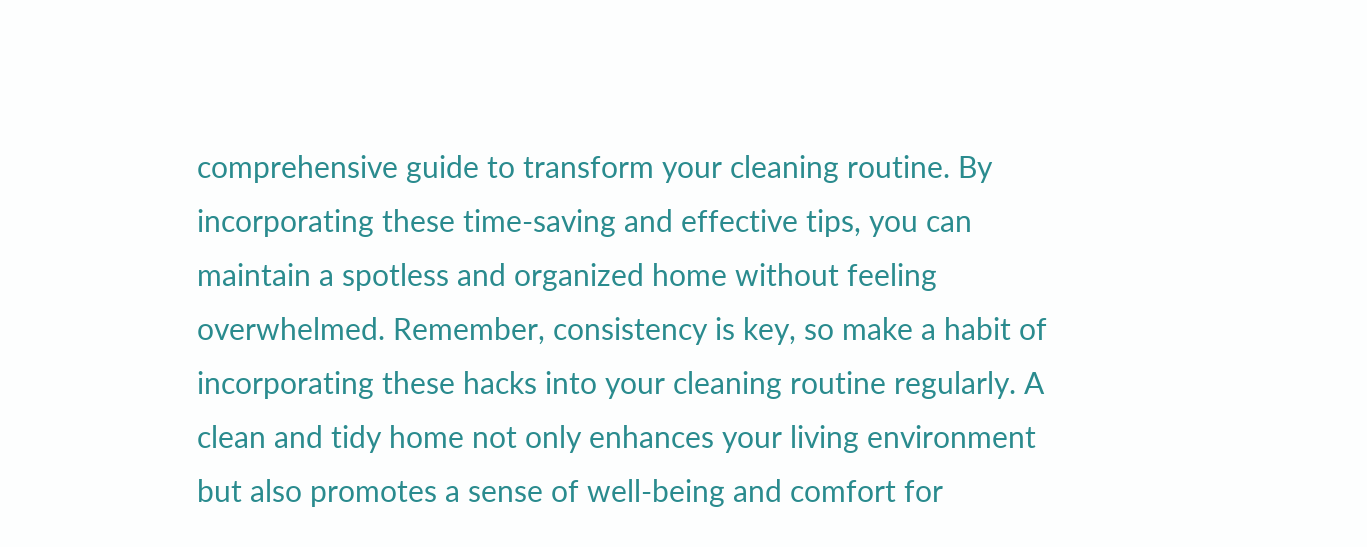comprehensive guide to transform your cleaning routine. By incorporating these time-saving and effective tips, you can maintain a spotless and organized home without feeling overwhelmed. Remember, consistency is key, so make a habit of incorporating these hacks into your cleaning routine regularly. A clean and tidy home not only enhances your living environment but also promotes a sense of well-being and comfort for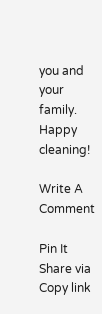you and your family. Happy cleaning!

Write A Comment

Pin It
Share via
Copy link